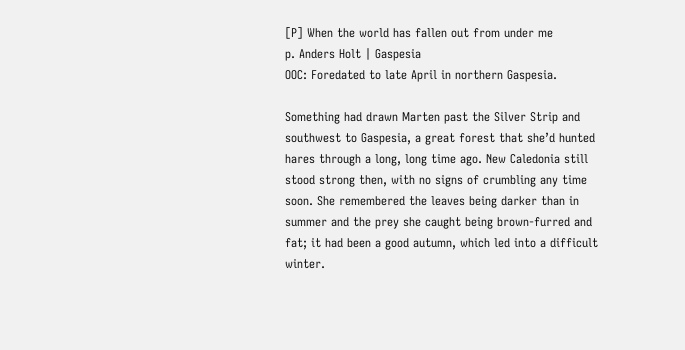[P] When the world has fallen out from under me
p. Anders Holt | Gaspesia
OOC: Foredated to late April in northern Gaspesia.

Something had drawn Marten past the Silver Strip and southwest to Gaspesia, a great forest that she’d hunted hares through a long, long time ago. New Caledonia still stood strong then, with no signs of crumbling any time soon. She remembered the leaves being darker than in summer and the prey she caught being brown-furred and fat; it had been a good autumn, which led into a difficult winter.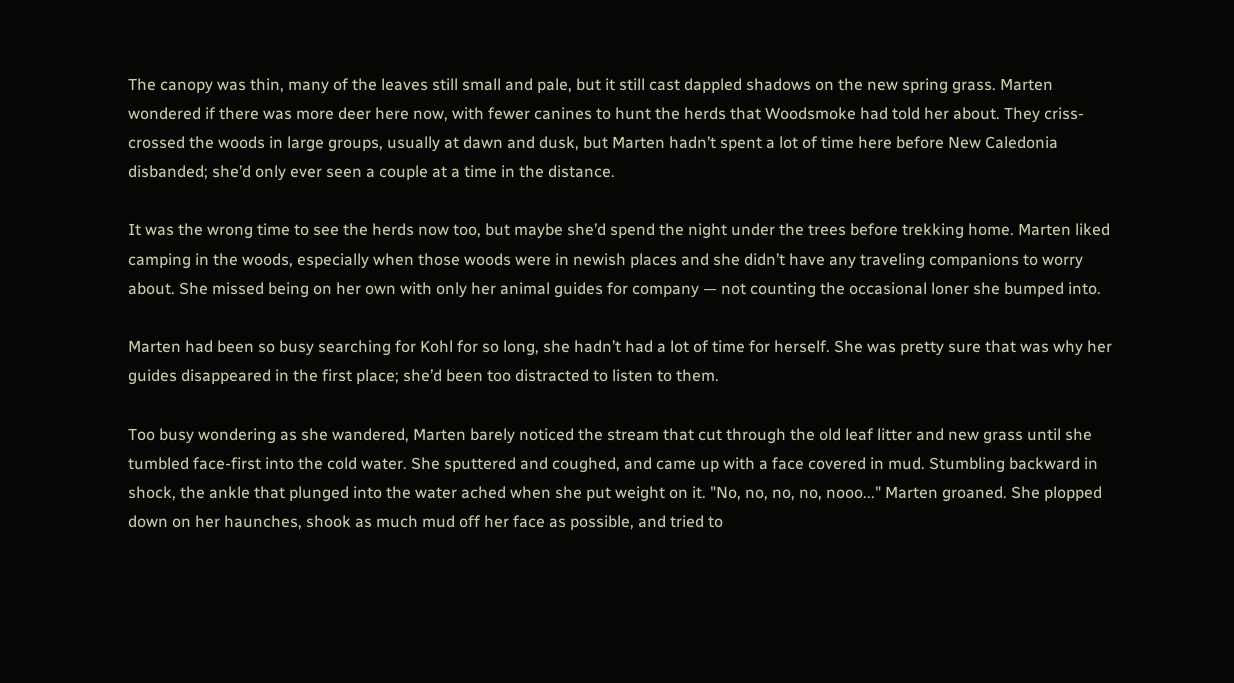The canopy was thin, many of the leaves still small and pale, but it still cast dappled shadows on the new spring grass. Marten wondered if there was more deer here now, with fewer canines to hunt the herds that Woodsmoke had told her about. They criss-crossed the woods in large groups, usually at dawn and dusk, but Marten hadn’t spent a lot of time here before New Caledonia disbanded; she’d only ever seen a couple at a time in the distance.

It was the wrong time to see the herds now too, but maybe she’d spend the night under the trees before trekking home. Marten liked camping in the woods, especially when those woods were in newish places and she didn’t have any traveling companions to worry about. She missed being on her own with only her animal guides for company — not counting the occasional loner she bumped into.

Marten had been so busy searching for Kohl for so long, she hadn’t had a lot of time for herself. She was pretty sure that was why her guides disappeared in the first place; she’d been too distracted to listen to them.

Too busy wondering as she wandered, Marten barely noticed the stream that cut through the old leaf litter and new grass until she tumbled face-first into the cold water. She sputtered and coughed, and came up with a face covered in mud. Stumbling backward in shock, the ankle that plunged into the water ached when she put weight on it. "No, no, no, no, nooo..." Marten groaned. She plopped down on her haunches, shook as much mud off her face as possible, and tried to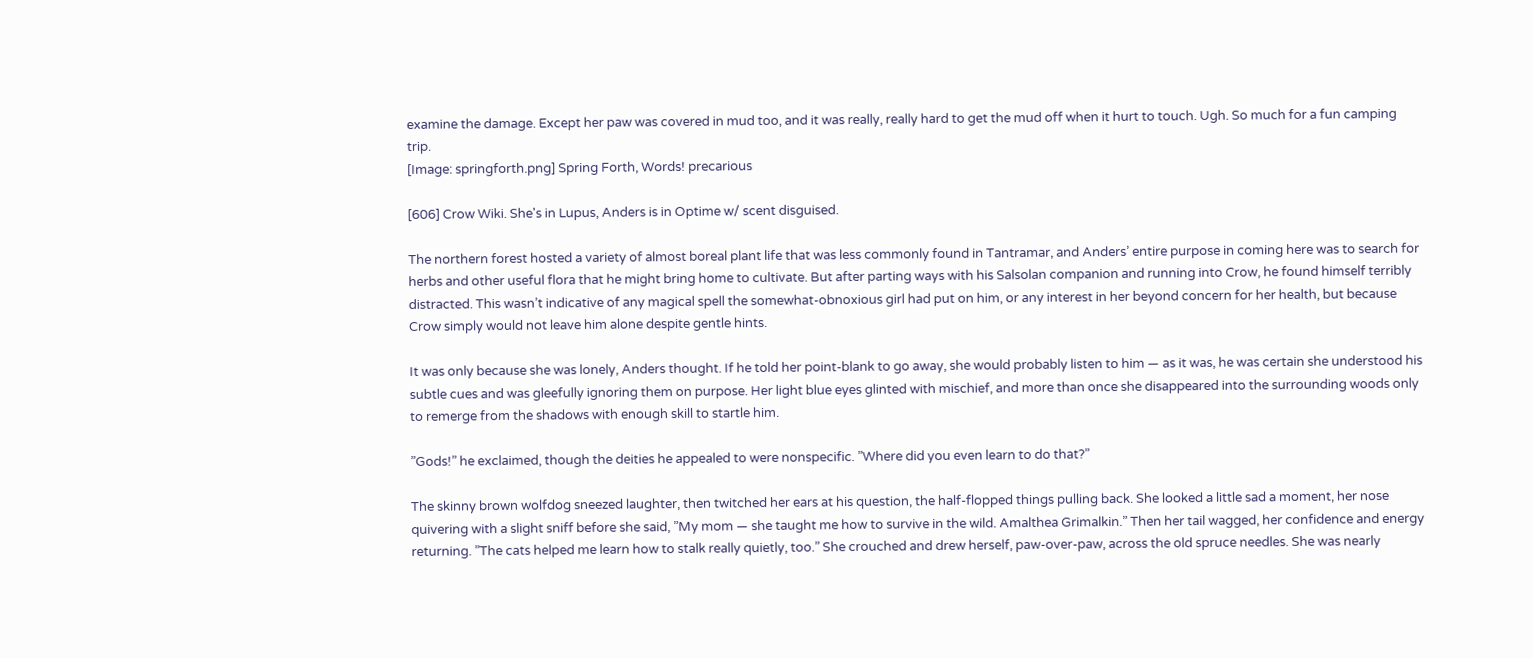examine the damage. Except her paw was covered in mud too, and it was really, really hard to get the mud off when it hurt to touch. Ugh. So much for a fun camping trip.
[Image: springforth.png] Spring Forth, Words! precarious

[606] Crow Wiki. She's in Lupus, Anders is in Optime w/ scent disguised.

The northern forest hosted a variety of almost boreal plant life that was less commonly found in Tantramar, and Anders’ entire purpose in coming here was to search for herbs and other useful flora that he might bring home to cultivate. But after parting ways with his Salsolan companion and running into Crow, he found himself terribly distracted. This wasn’t indicative of any magical spell the somewhat-obnoxious girl had put on him, or any interest in her beyond concern for her health, but because Crow simply would not leave him alone despite gentle hints.

It was only because she was lonely, Anders thought. If he told her point-blank to go away, she would probably listen to him — as it was, he was certain she understood his subtle cues and was gleefully ignoring them on purpose. Her light blue eyes glinted with mischief, and more than once she disappeared into the surrounding woods only to remerge from the shadows with enough skill to startle him.

”Gods!” he exclaimed, though the deities he appealed to were nonspecific. ”Where did you even learn to do that?”

The skinny brown wolfdog sneezed laughter, then twitched her ears at his question, the half-flopped things pulling back. She looked a little sad a moment, her nose quivering with a slight sniff before she said, ”My mom — she taught me how to survive in the wild. Amalthea Grimalkin.” Then her tail wagged, her confidence and energy returning. ”The cats helped me learn how to stalk really quietly, too.” She crouched and drew herself, paw-over-paw, across the old spruce needles. She was nearly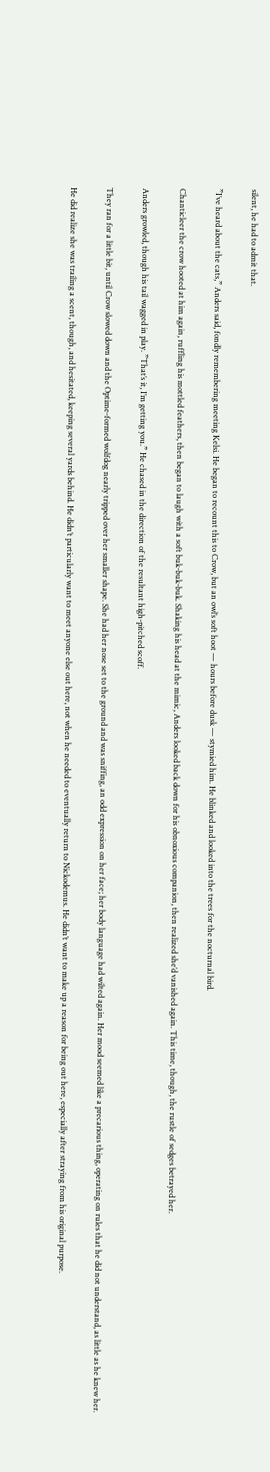silent, he had to admit that.

”I’ve heard about the cats,” Anders said, fondly remembering meeting Kelsi. He began to recount this to Crow, but an owl’s soft hoot — hours before dusk — stymied him. He blinked and looked into the trees for the nocturnal bird.

Chanticleer the crow hooted at him again, ruffling his mottled feathers, then began to laugh with a soft buk-buk-buk. Shaking his head at the mimic, Anders looked back down for his obnoxious companion, then realized she’d vanished again. This time, though, the rustle of sedges betrayed her.

Anders growled, though his tail wagged in play. ”That’s it, I’m getting you.” He chased in the direction of the resultant high-pitched scoff.

They ran for a little bit, until Crow slowed down and the Optime-formed wolfdog nearly tripped over her smaller shape. She had her nose set to the ground and was sniffing, an odd expression on her face; her body language had wilted again. Her mood seemed like a precarious thing, operating on rules that he did not understand, as little as he knew her.

He did realize she was trailing a scent, though, and hesitated, keeping several yards behind. He didn’t particularly want to meet anyone else out here, not when he needed to eventually return to Nickodemus. He didn’t want to make up a reason for being out here, especially after straying from his original purpose.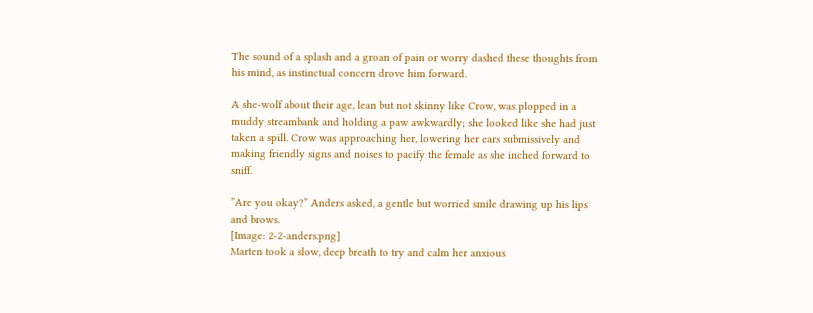The sound of a splash and a groan of pain or worry dashed these thoughts from his mind, as instinctual concern drove him forward.

A she-wolf about their age, lean but not skinny like Crow, was plopped in a muddy streambank and holding a paw awkwardly; she looked like she had just taken a spill. Crow was approaching her, lowering her ears submissively and making friendly signs and noises to pacify the female as she inched forward to sniff.

”Are you okay?” Anders asked, a gentle but worried smile drawing up his lips and brows.
[Image: 2-2-anders.png]
Marten took a slow, deep breath to try and calm her anxious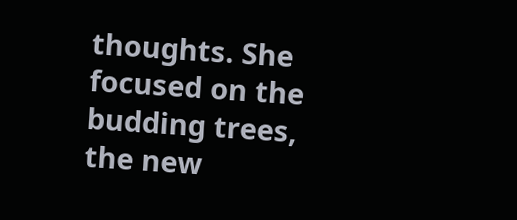thoughts. She focused on the budding trees, the new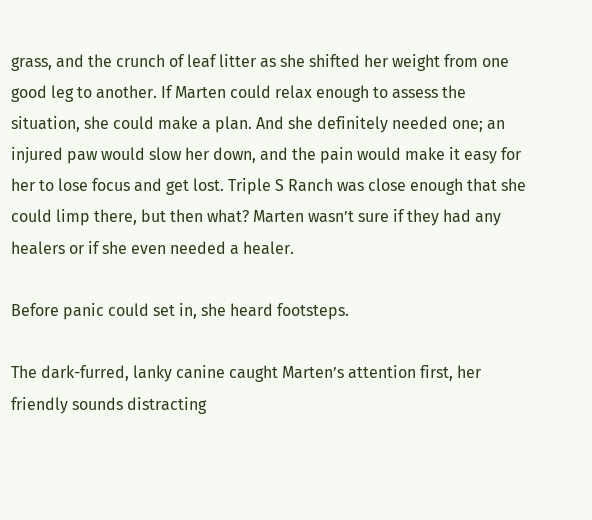grass, and the crunch of leaf litter as she shifted her weight from one good leg to another. If Marten could relax enough to assess the situation, she could make a plan. And she definitely needed one; an injured paw would slow her down, and the pain would make it easy for her to lose focus and get lost. Triple S Ranch was close enough that she could limp there, but then what? Marten wasn’t sure if they had any healers or if she even needed a healer.

Before panic could set in, she heard footsteps.

The dark-furred, lanky canine caught Marten’s attention first, her friendly sounds distracting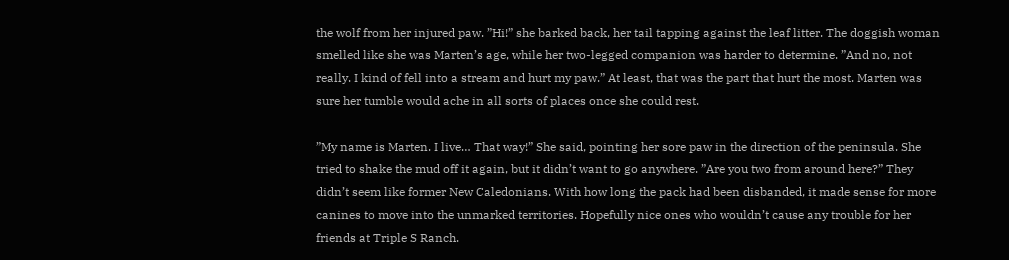the wolf from her injured paw. ”Hi!” she barked back, her tail tapping against the leaf litter. The doggish woman smelled like she was Marten’s age, while her two-legged companion was harder to determine. ”And no, not really. I kind of fell into a stream and hurt my paw.” At least, that was the part that hurt the most. Marten was sure her tumble would ache in all sorts of places once she could rest.

”My name is Marten. I live… That way!” She said, pointing her sore paw in the direction of the peninsula. She tried to shake the mud off it again, but it didn’t want to go anywhere. ”Are you two from around here?” They didn’t seem like former New Caledonians. With how long the pack had been disbanded, it made sense for more canines to move into the unmarked territories. Hopefully nice ones who wouldn’t cause any trouble for her friends at Triple S Ranch.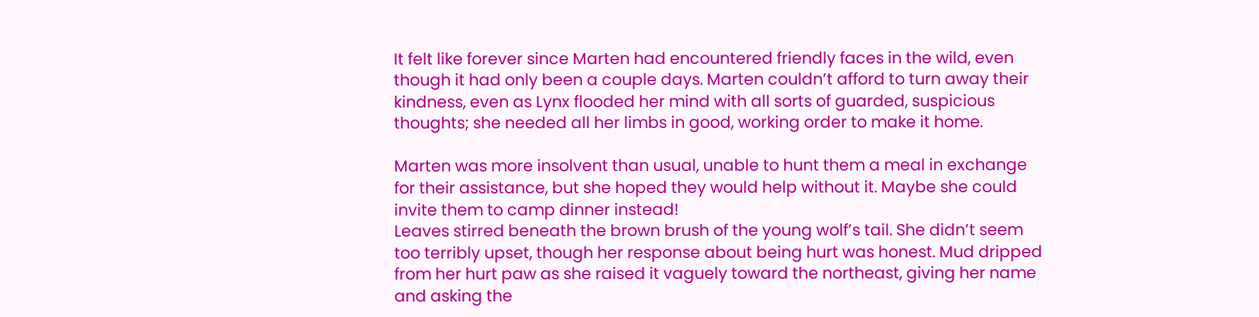It felt like forever since Marten had encountered friendly faces in the wild, even though it had only been a couple days. Marten couldn’t afford to turn away their kindness, even as Lynx flooded her mind with all sorts of guarded, suspicious thoughts; she needed all her limbs in good, working order to make it home.

Marten was more insolvent than usual, unable to hunt them a meal in exchange for their assistance, but she hoped they would help without it. Maybe she could invite them to camp dinner instead!
Leaves stirred beneath the brown brush of the young wolf’s tail. She didn’t seem too terribly upset, though her response about being hurt was honest. Mud dripped from her hurt paw as she raised it vaguely toward the northeast, giving her name and asking the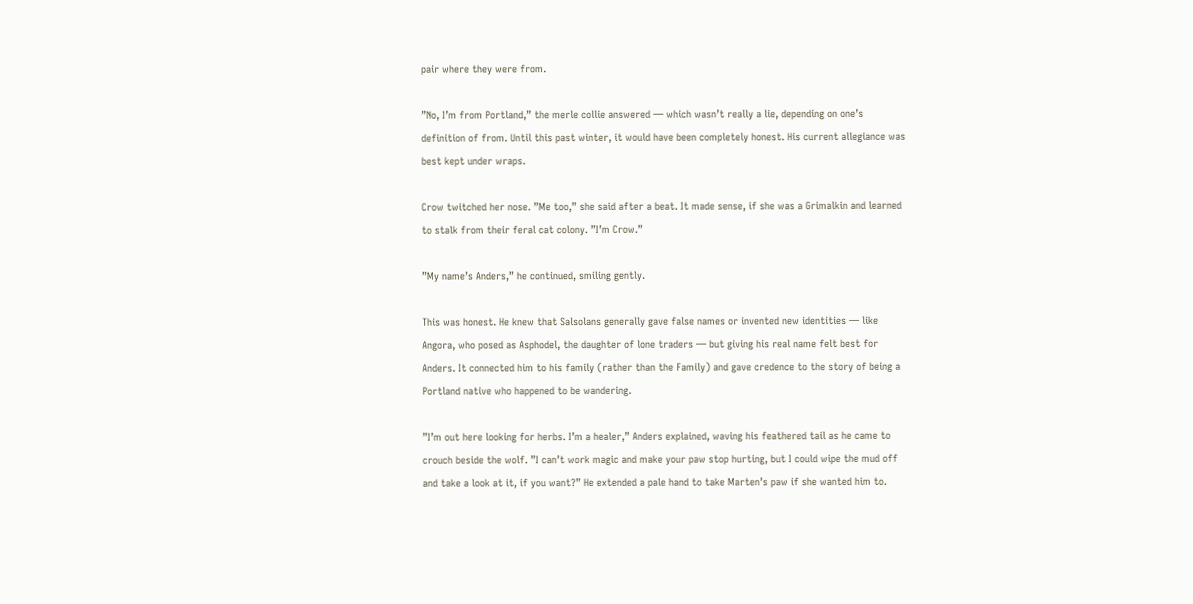pair where they were from.

”No, I’m from Portland,” the merle collie answered — which wasn’t really a lie, depending on one’s definition of from. Until this past winter, it would have been completely honest. His current allegiance was best kept under wraps.

Crow twitched her nose. ”Me too,” she said after a beat. It made sense, if she was a Grimalkin and learned to stalk from their feral cat colony. ”I’m Crow.”

”My name’s Anders,” he continued, smiling gently.

This was honest. He knew that Salsolans generally gave false names or invented new identities — like Angora, who posed as Asphodel, the daughter of lone traders — but giving his real name felt best for Anders. It connected him to his family (rather than the Family) and gave credence to the story of being a Portland native who happened to be wandering.

”I’m out here looking for herbs. I’m a healer,” Anders explained, waving his feathered tail as he came to crouch beside the wolf. ”I can’t work magic and make your paw stop hurting, but I could wipe the mud off and take a look at it, if you want?” He extended a pale hand to take Marten’s paw if she wanted him to.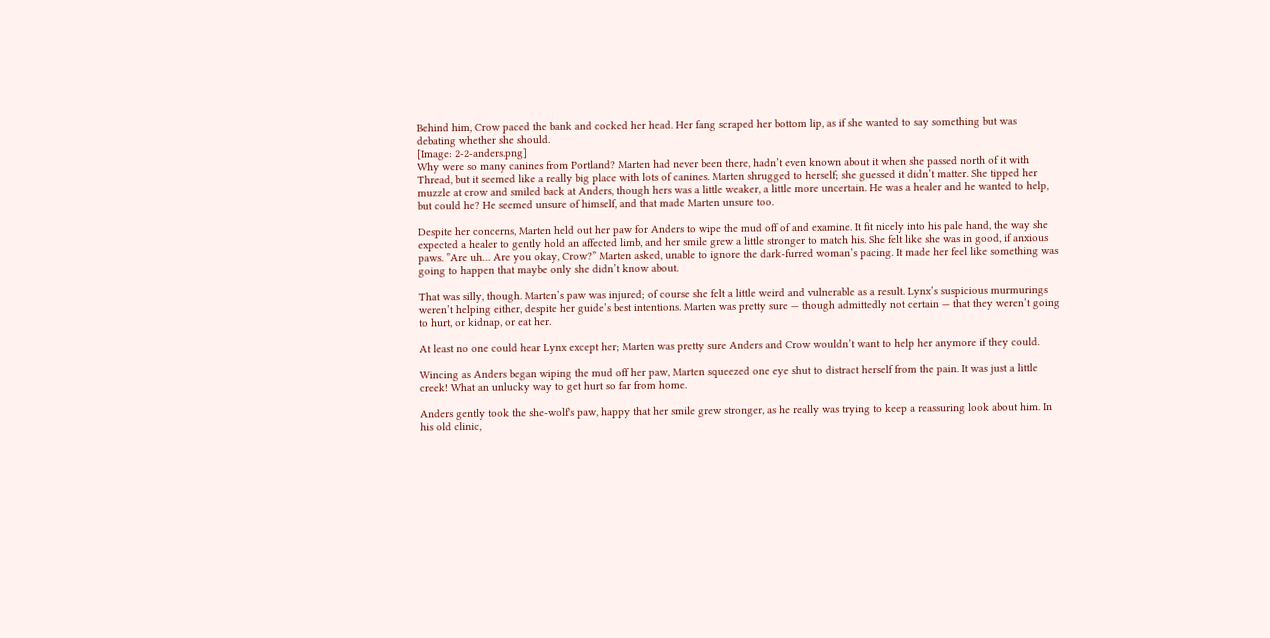Behind him, Crow paced the bank and cocked her head. Her fang scraped her bottom lip, as if she wanted to say something but was debating whether she should.
[Image: 2-2-anders.png]
Why were so many canines from Portland? Marten had never been there, hadn’t even known about it when she passed north of it with Thread, but it seemed like a really big place with lots of canines. Marten shrugged to herself; she guessed it didn’t matter. She tipped her muzzle at crow and smiled back at Anders, though hers was a little weaker, a little more uncertain. He was a healer and he wanted to help, but could he? He seemed unsure of himself, and that made Marten unsure too.

Despite her concerns, Marten held out her paw for Anders to wipe the mud off of and examine. It fit nicely into his pale hand, the way she expected a healer to gently hold an affected limb, and her smile grew a little stronger to match his. She felt like she was in good, if anxious paws. ”Are uh… Are you okay, Crow?” Marten asked, unable to ignore the dark-furred woman’s pacing. It made her feel like something was going to happen that maybe only she didn’t know about.

That was silly, though. Marten’s paw was injured; of course she felt a little weird and vulnerable as a result. Lynx’s suspicious murmurings weren’t helping either, despite her guide’s best intentions. Marten was pretty sure — though admittedly not certain — that they weren’t going to hurt, or kidnap, or eat her.

At least no one could hear Lynx except her; Marten was pretty sure Anders and Crow wouldn’t want to help her anymore if they could.

Wincing as Anders began wiping the mud off her paw, Marten squeezed one eye shut to distract herself from the pain. It was just a little creek! What an unlucky way to get hurt so far from home.

Anders gently took the she-wolf's paw, happy that her smile grew stronger, as he really was trying to keep a reassuring look about him. In his old clinic,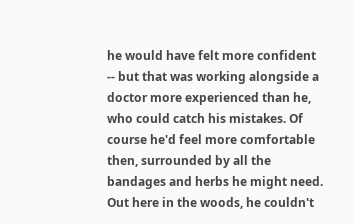he would have felt more confident -- but that was working alongside a doctor more experienced than he, who could catch his mistakes. Of course he'd feel more comfortable then, surrounded by all the bandages and herbs he might need. Out here in the woods, he couldn't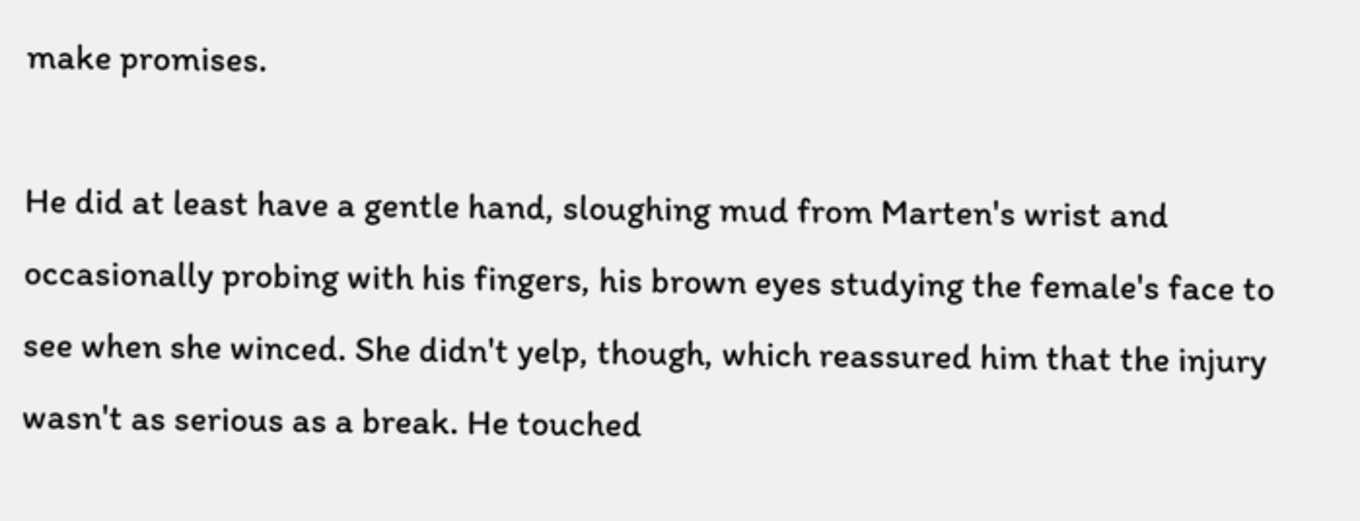make promises.

He did at least have a gentle hand, sloughing mud from Marten's wrist and occasionally probing with his fingers, his brown eyes studying the female's face to see when she winced. She didn't yelp, though, which reassured him that the injury wasn't as serious as a break. He touched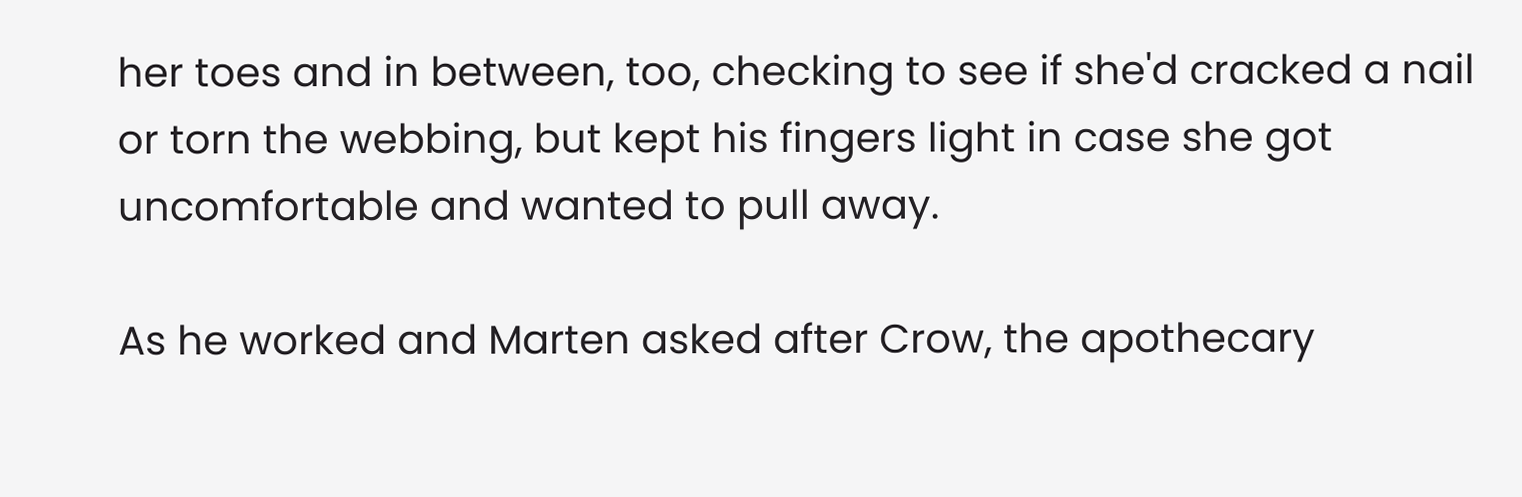her toes and in between, too, checking to see if she'd cracked a nail or torn the webbing, but kept his fingers light in case she got uncomfortable and wanted to pull away.

As he worked and Marten asked after Crow, the apothecary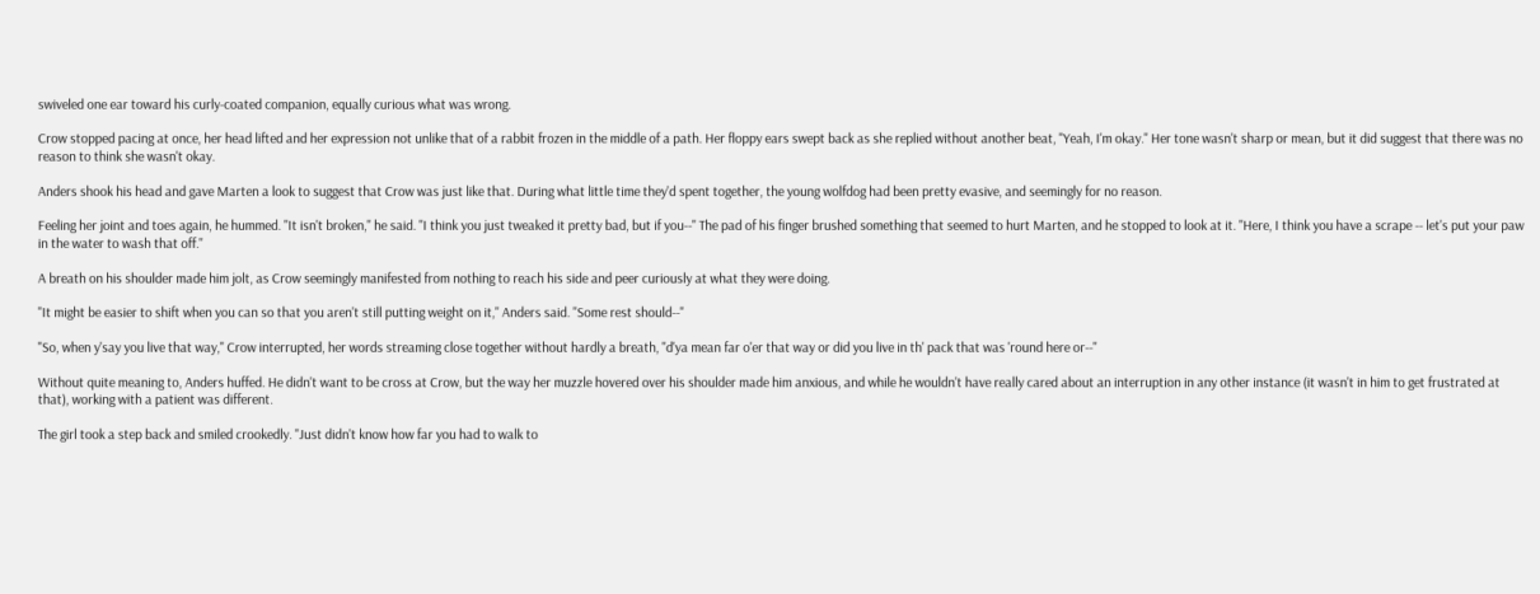swiveled one ear toward his curly-coated companion, equally curious what was wrong.

Crow stopped pacing at once, her head lifted and her expression not unlike that of a rabbit frozen in the middle of a path. Her floppy ears swept back as she replied without another beat, "Yeah, I'm okay." Her tone wasn't sharp or mean, but it did suggest that there was no reason to think she wasn't okay.

Anders shook his head and gave Marten a look to suggest that Crow was just like that. During what little time they'd spent together, the young wolfdog had been pretty evasive, and seemingly for no reason.

Feeling her joint and toes again, he hummed. "It isn't broken," he said. "I think you just tweaked it pretty bad, but if you--" The pad of his finger brushed something that seemed to hurt Marten, and he stopped to look at it. "Here, I think you have a scrape -- let's put your paw in the water to wash that off."

A breath on his shoulder made him jolt, as Crow seemingly manifested from nothing to reach his side and peer curiously at what they were doing.

"It might be easier to shift when you can so that you aren't still putting weight on it," Anders said. "Some rest should--"

"So, when y'say you live that way," Crow interrupted, her words streaming close together without hardly a breath, "d'ya mean far o'er that way or did you live in th' pack that was 'round here or--"

Without quite meaning to, Anders huffed. He didn't want to be cross at Crow, but the way her muzzle hovered over his shoulder made him anxious, and while he wouldn't have really cared about an interruption in any other instance (it wasn't in him to get frustrated at that), working with a patient was different.

The girl took a step back and smiled crookedly. "Just didn't know how far you had to walk to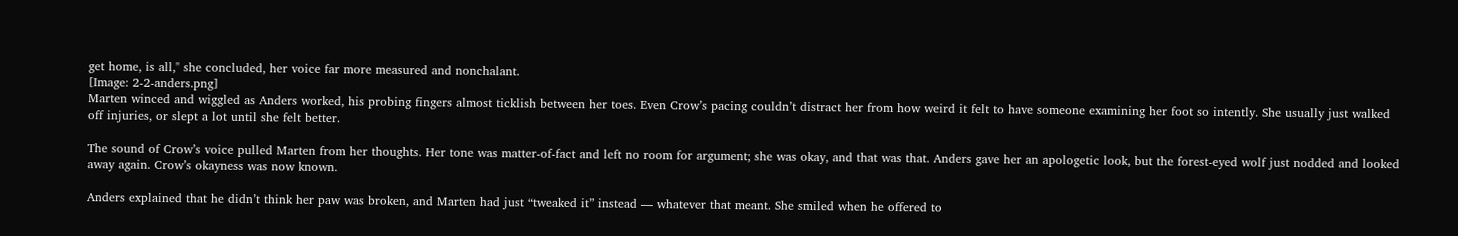get home, is all," she concluded, her voice far more measured and nonchalant.
[Image: 2-2-anders.png]
Marten winced and wiggled as Anders worked, his probing fingers almost ticklish between her toes. Even Crow’s pacing couldn’t distract her from how weird it felt to have someone examining her foot so intently. She usually just walked off injuries, or slept a lot until she felt better.

The sound of Crow’s voice pulled Marten from her thoughts. Her tone was matter-of-fact and left no room for argument; she was okay, and that was that. Anders gave her an apologetic look, but the forest-eyed wolf just nodded and looked away again. Crow’s okayness was now known.

Anders explained that he didn’t think her paw was broken, and Marten had just “tweaked it” instead — whatever that meant. She smiled when he offered to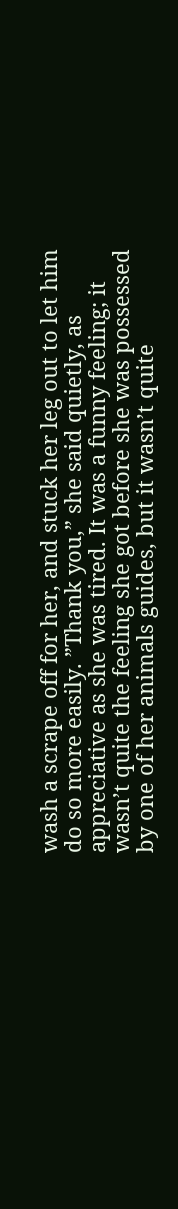wash a scrape off for her, and stuck her leg out to let him do so more easily. ”Thank you,” she said quietly, as appreciative as she was tired. It was a funny feeling; it wasn’t quite the feeling she got before she was possessed by one of her animals guides, but it wasn’t quite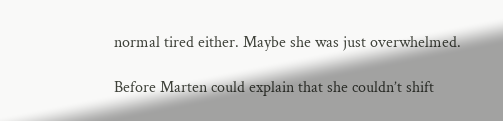normal tired either. Maybe she was just overwhelmed.

Before Marten could explain that she couldn’t shift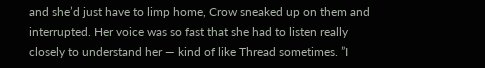and she’d just have to limp home, Crow sneaked up on them and interrupted. Her voice was so fast that she had to listen really closely to understand her — kind of like Thread sometimes. ”I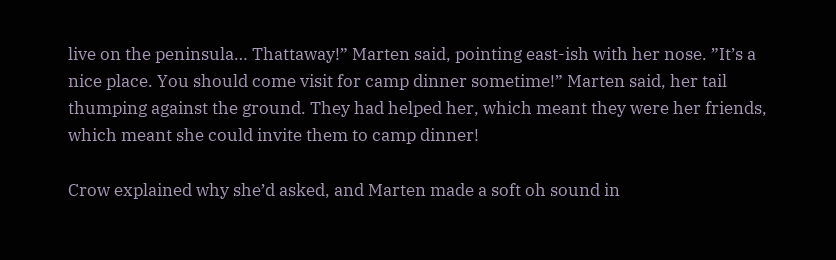live on the peninsula… Thattaway!” Marten said, pointing east-ish with her nose. ”It’s a nice place. You should come visit for camp dinner sometime!” Marten said, her tail thumping against the ground. They had helped her, which meant they were her friends, which meant she could invite them to camp dinner!

Crow explained why she’d asked, and Marten made a soft oh sound in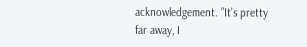acknowledgement. ”It’s pretty far away, I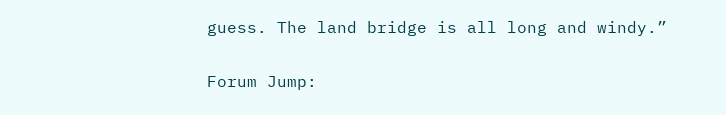guess. The land bridge is all long and windy.”

Forum Jump: